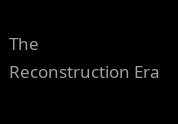The Reconstruction Era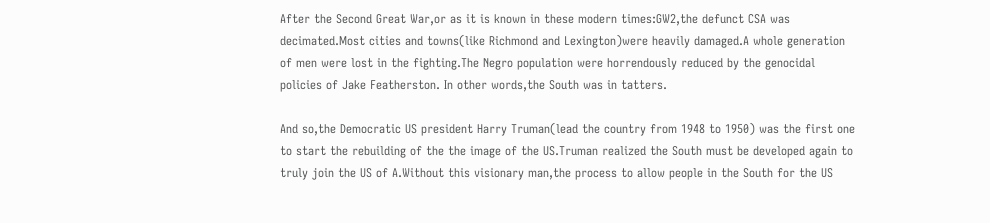After the Second Great War,or as it is known in these modern times:GW2,the defunct CSA was decimated.Most cities and towns(like Richmond and Lexington)were heavily damaged.A whole generation of men were lost in the fighting.The Negro population were horrendously reduced by the genocidal policies of Jake Featherston. In other words,the South was in tatters.

And so,the Democratic US president Harry Truman(lead the country from 1948 to 1950) was the first one to start the rebuilding of the the image of the US.Truman realized the South must be developed again to truly join the US of A.Without this visionary man,the process to allow people in the South for the US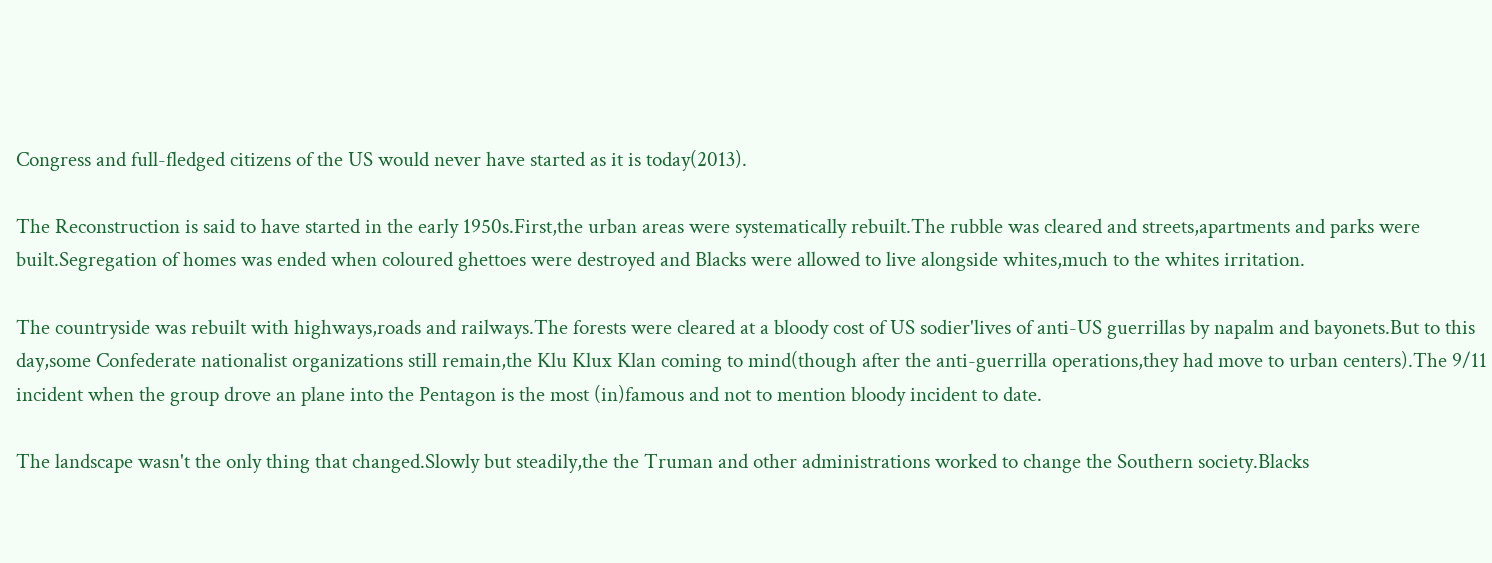Congress and full-fledged citizens of the US would never have started as it is today(2013).

The Reconstruction is said to have started in the early 1950s.First,the urban areas were systematically rebuilt.The rubble was cleared and streets,apartments and parks were built.Segregation of homes was ended when coloured ghettoes were destroyed and Blacks were allowed to live alongside whites,much to the whites irritation.

The countryside was rebuilt with highways,roads and railways.The forests were cleared at a bloody cost of US sodier'lives of anti-US guerrillas by napalm and bayonets.But to this day,some Confederate nationalist organizations still remain,the Klu Klux Klan coming to mind(though after the anti-guerrilla operations,they had move to urban centers).The 9/11 incident when the group drove an plane into the Pentagon is the most (in)famous and not to mention bloody incident to date.

The landscape wasn't the only thing that changed.Slowly but steadily,the the Truman and other administrations worked to change the Southern society.Blacks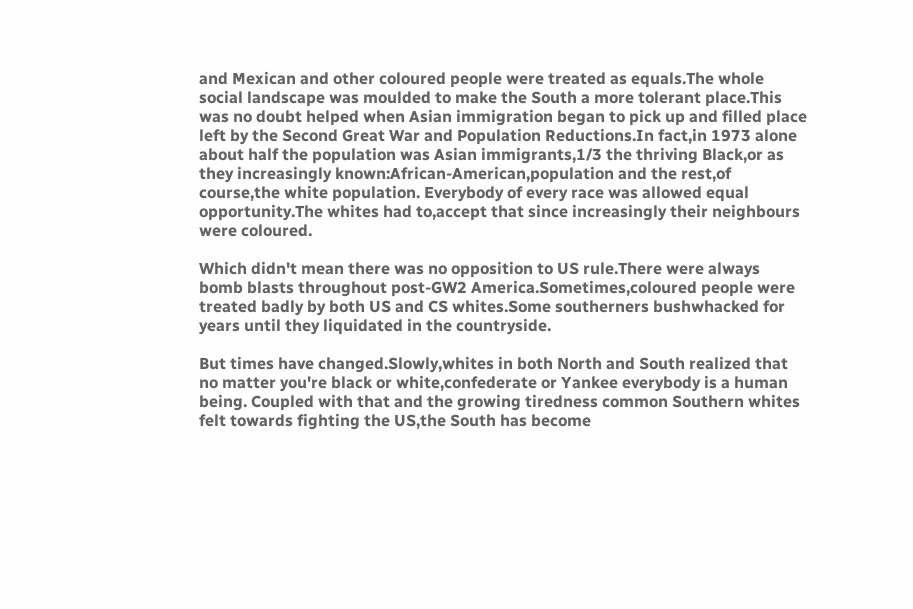and Mexican and other coloured people were treated as equals.The whole social landscape was moulded to make the South a more tolerant place.This was no doubt helped when Asian immigration began to pick up and filled place left by the Second Great War and Population Reductions.In fact,in 1973 alone about half the population was Asian immigrants,1/3 the thriving Black,or as they increasingly known:African-American,population and the rest,of course,the white population. Everybody of every race was allowed equal opportunity.The whites had to,accept that since increasingly their neighbours were coloured.

Which didn't mean there was no opposition to US rule.There were always bomb blasts throughout post-GW2 America.Sometimes,coloured people were treated badly by both US and CS whites.Some southerners bushwhacked for years until they liquidated in the countryside.

But times have changed.Slowly,whites in both North and South realized that no matter you're black or white,confederate or Yankee everybody is a human being. Coupled with that and the growing tiredness common Southern whites felt towards fighting the US,the South has become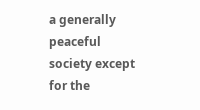a generally peaceful society except for the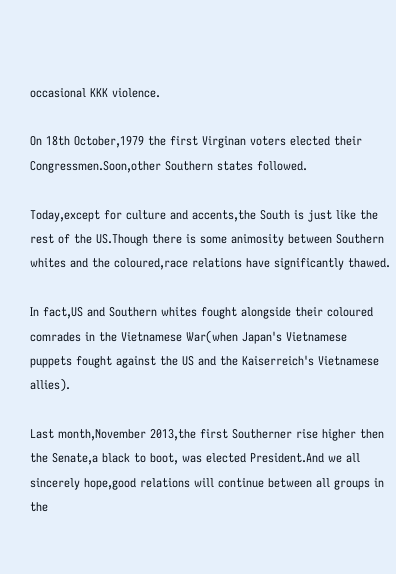occasional KKK violence.

On 18th October,1979 the first Virginan voters elected their Congressmen.Soon,other Southern states followed.

Today,except for culture and accents,the South is just like the rest of the US.Though there is some animosity between Southern whites and the coloured,race relations have significantly thawed.

In fact,US and Southern whites fought alongside their coloured comrades in the Vietnamese War(when Japan's Vietnamese puppets fought against the US and the Kaiserreich's Vietnamese allies).

Last month,November 2013,the first Southerner rise higher then the Senate,a black to boot, was elected President.And we all sincerely hope,good relations will continue between all groups in the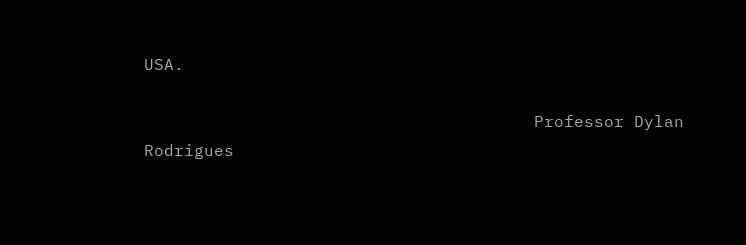USA.

                                       Professor Dylan Rodrigues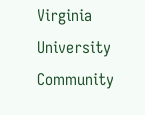Virginia University
Community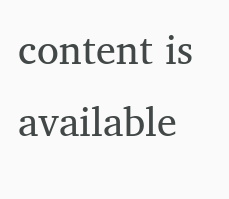content is available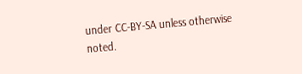under CC-BY-SA unless otherwise noted.